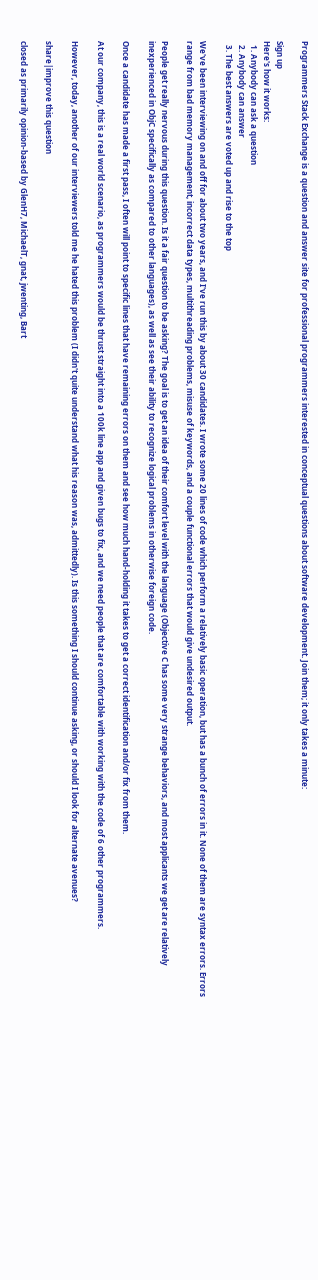Programmers Stack Exchange is a question and answer site for professional programmers interested in conceptual questions about software development. Join them; it only takes a minute:

Sign up
Here's how it works:
  1. Anybody can ask a question
  2. Anybody can answer
  3. The best answers are voted up and rise to the top

We've been interviewing on and off for about two years, and I've run this by about 30 candidates. I wrote some 20 lines of code which perform a relatively basic operation, but has a bunch of errors in it. None of them are syntax errors. Errors range from bad memory management, incorrect data types, multithreading problems, misuse of keywords, and a couple functional errors that would give undesired output.

People get really nervous during this question. Is it a fair question to be asking? The goal is to get an idea of their comfort level with the language (Objective C has some very strange behaviors, and most applicants we get are relatively inexperienced in ObjC specifically as compared to other languages), as well as see their ability to recognize logical problems in otherwise foreign code.

Once a candidate has made a first pass, I often will point to specific lines that have remaining errors on them and see how much hand-holding it takes to get a correct identification and/or fix from them.

At our company, this is a real world scenario, as programmers would be thrust straight into a 100k line app and given bugs to fix, and we need people that are comfortable with working with the code of 6 other programmers.

However, today, another of our interviewers told me he hated this problem (I didn't quite understand what his reason was, admittedly). Is this something I should continue asking, or should I look for alternate avenues?

share|improve this question

closed as primarily opinion-based by GlenH7, MichaelT, gnat, jwenting, Bart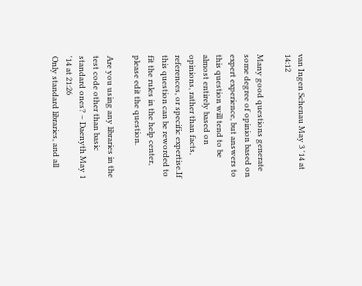van Ingen Schenau May 3 '14 at 14:12

Many good questions generate some degree of opinion based on expert experience, but answers to this question will tend to be almost entirely based on opinions, rather than facts, references, or specific expertise.If this question can be reworded to fit the rules in the help center, please edit the question.

Are you using any libraries in the test code other than basic standard ones? – Daenyth May 1 '14 at 21:26
Only standard libraries, and all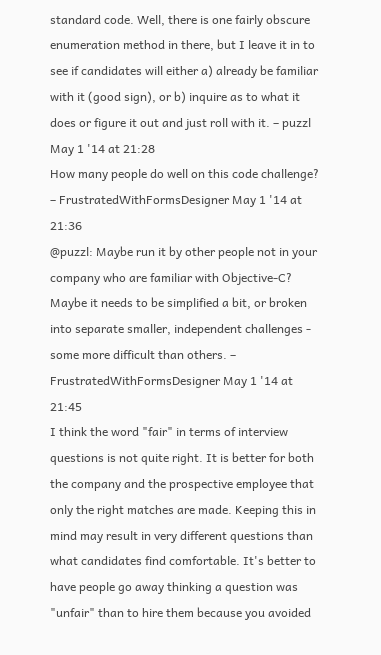standard code. Well, there is one fairly obscure enumeration method in there, but I leave it in to see if candidates will either a) already be familiar with it (good sign), or b) inquire as to what it does or figure it out and just roll with it. – puzzl May 1 '14 at 21:28
How many people do well on this code challenge? – FrustratedWithFormsDesigner May 1 '14 at 21:36
@puzzl: Maybe run it by other people not in your company who are familiar with Objective-C? Maybe it needs to be simplified a bit, or broken into separate smaller, independent challenges - some more difficult than others. – FrustratedWithFormsDesigner May 1 '14 at 21:45
I think the word "fair" in terms of interview questions is not quite right. It is better for both the company and the prospective employee that only the right matches are made. Keeping this in mind may result in very different questions than what candidates find comfortable. It's better to have people go away thinking a question was "unfair" than to hire them because you avoided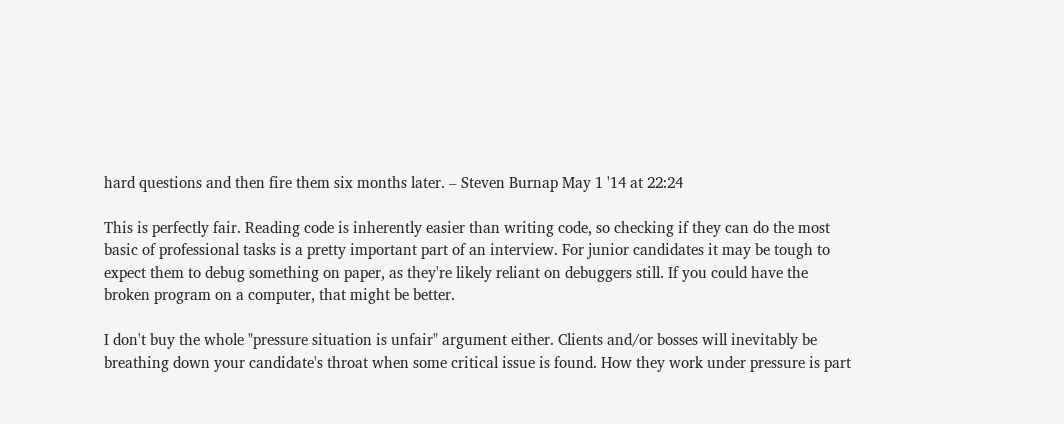hard questions and then fire them six months later. – Steven Burnap May 1 '14 at 22:24

This is perfectly fair. Reading code is inherently easier than writing code, so checking if they can do the most basic of professional tasks is a pretty important part of an interview. For junior candidates it may be tough to expect them to debug something on paper, as they're likely reliant on debuggers still. If you could have the broken program on a computer, that might be better.

I don't buy the whole "pressure situation is unfair" argument either. Clients and/or bosses will inevitably be breathing down your candidate's throat when some critical issue is found. How they work under pressure is part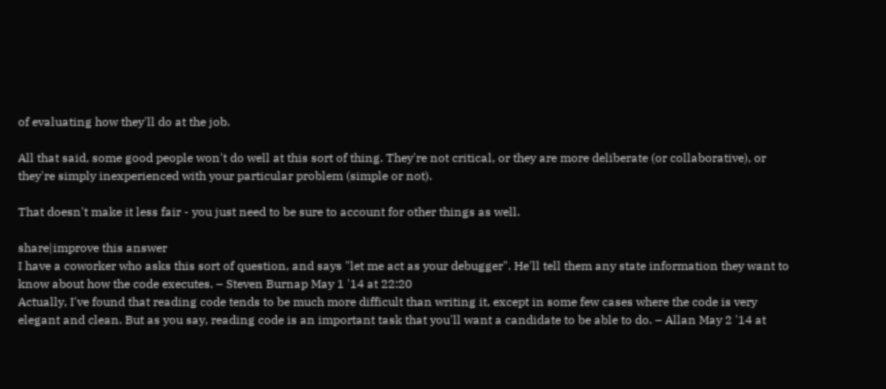of evaluating how they'll do at the job.

All that said, some good people won't do well at this sort of thing. They're not critical, or they are more deliberate (or collaborative), or they're simply inexperienced with your particular problem (simple or not).

That doesn't make it less fair - you just need to be sure to account for other things as well.

share|improve this answer
I have a coworker who asks this sort of question, and says "let me act as your debugger". He'll tell them any state information they want to know about how the code executes. – Steven Burnap May 1 '14 at 22:20
Actually, I've found that reading code tends to be much more difficult than writing it, except in some few cases where the code is very elegant and clean. But as you say, reading code is an important task that you'll want a candidate to be able to do. – Allan May 2 '14 at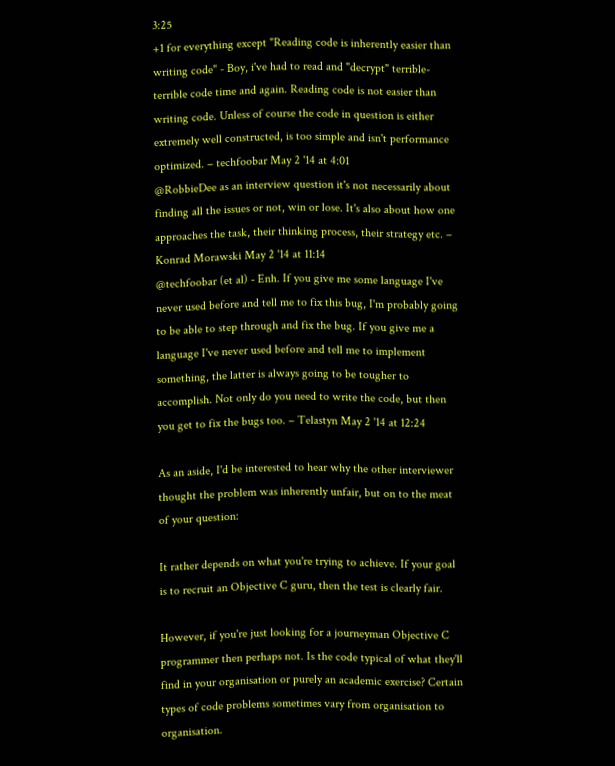3:25
+1 for everything except "Reading code is inherently easier than writing code" - Boy, i've had to read and "decrypt" terrible-terrible code time and again. Reading code is not easier than writing code. Unless of course the code in question is either extremely well constructed, is too simple and isn't performance optimized. – techfoobar May 2 '14 at 4:01
@RobbieDee as an interview question it's not necessarily about finding all the issues or not, win or lose. It's also about how one approaches the task, their thinking process, their strategy etc. – Konrad Morawski May 2 '14 at 11:14
@techfoobar (et al) - Enh. If you give me some language I've never used before and tell me to fix this bug, I'm probably going to be able to step through and fix the bug. If you give me a language I've never used before and tell me to implement something, the latter is always going to be tougher to accomplish. Not only do you need to write the code, but then you get to fix the bugs too. – Telastyn May 2 '14 at 12:24

As an aside, I'd be interested to hear why the other interviewer thought the problem was inherently unfair, but on to the meat of your question:

It rather depends on what you're trying to achieve. If your goal is to recruit an Objective C guru, then the test is clearly fair.

However, if you're just looking for a journeyman Objective C programmer then perhaps not. Is the code typical of what they'll find in your organisation or purely an academic exercise? Certain types of code problems sometimes vary from organisation to organisation.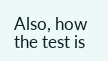Also, how the test is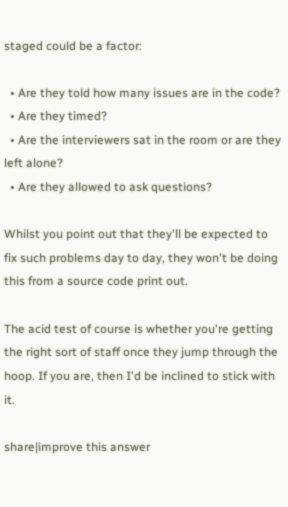staged could be a factor:

  • Are they told how many issues are in the code?
  • Are they timed?
  • Are the interviewers sat in the room or are they left alone?
  • Are they allowed to ask questions?

Whilst you point out that they'll be expected to fix such problems day to day, they won't be doing this from a source code print out.

The acid test of course is whether you're getting the right sort of staff once they jump through the hoop. If you are, then I'd be inclined to stick with it.

share|improve this answer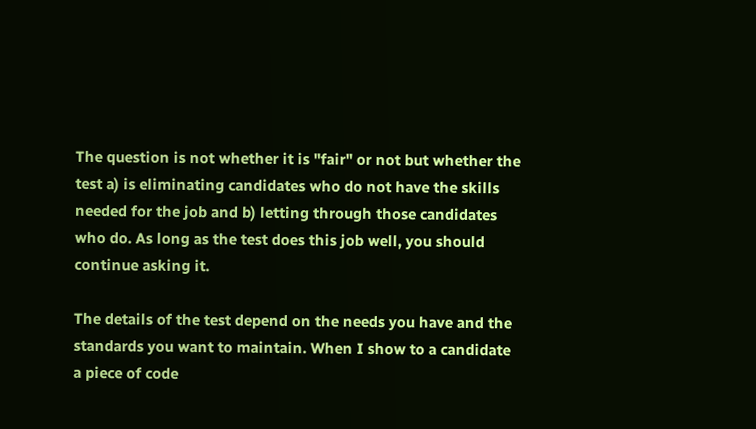The question is not whether it is "fair" or not but whether the test a) is eliminating candidates who do not have the skills needed for the job and b) letting through those candidates who do. As long as the test does this job well, you should continue asking it.

The details of the test depend on the needs you have and the standards you want to maintain. When I show to a candidate a piece of code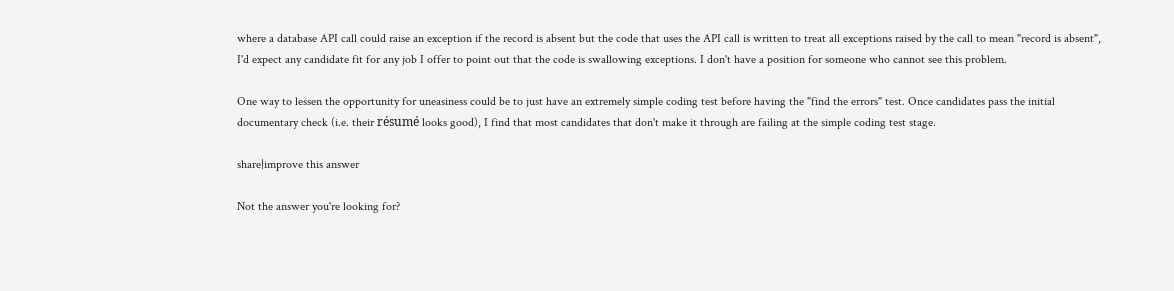where a database API call could raise an exception if the record is absent but the code that uses the API call is written to treat all exceptions raised by the call to mean "record is absent", I'd expect any candidate fit for any job I offer to point out that the code is swallowing exceptions. I don't have a position for someone who cannot see this problem.

One way to lessen the opportunity for uneasiness could be to just have an extremely simple coding test before having the "find the errors" test. Once candidates pass the initial documentary check (i.e. their résumé looks good), I find that most candidates that don't make it through are failing at the simple coding test stage.

share|improve this answer

Not the answer you're looking for?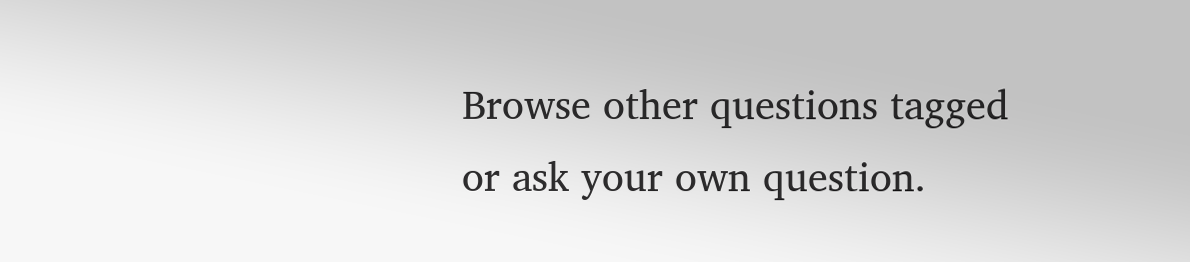Browse other questions tagged or ask your own question.